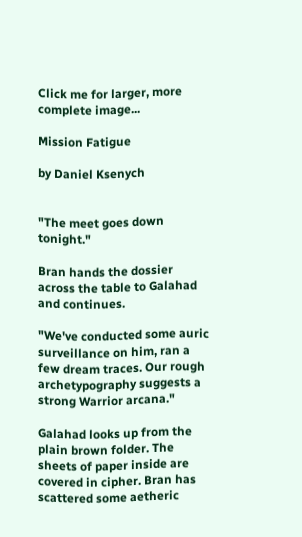Click me for larger, more complete image...

Mission Fatigue

by Daniel Ksenych


"The meet goes down tonight."

Bran hands the dossier across the table to Galahad and continues.

"We've conducted some auric surveillance on him, ran a few dream traces. Our rough archetypography suggests a strong Warrior arcana."

Galahad looks up from the plain brown folder. The sheets of paper inside are covered in cipher. Bran has scattered some aetheric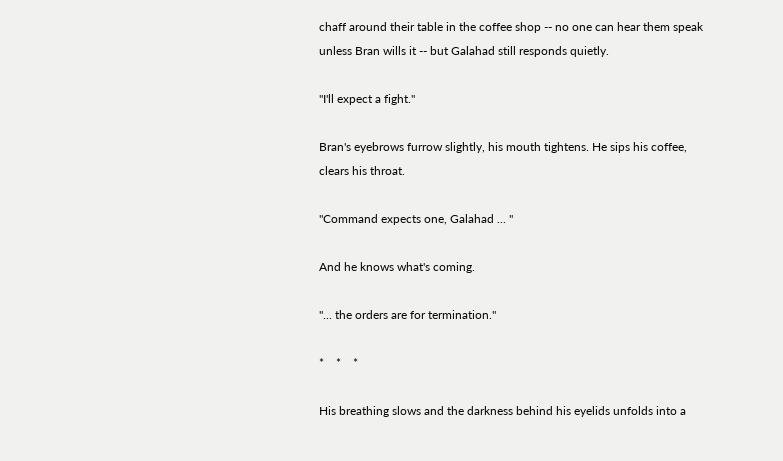chaff around their table in the coffee shop -- no one can hear them speak unless Bran wills it -- but Galahad still responds quietly.

"I'll expect a fight."

Bran's eyebrows furrow slightly, his mouth tightens. He sips his coffee, clears his throat.

"Command expects one, Galahad ... "

And he knows what's coming.

"... the orders are for termination."

*    *    *

His breathing slows and the darkness behind his eyelids unfolds into a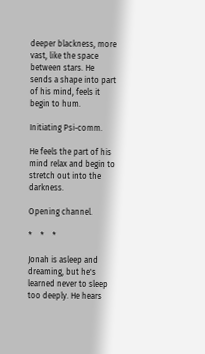deeper blackness, more vast, like the space between stars. He sends a shape into part of his mind, feels it begin to hum.

Initiating Psi-comm.

He feels the part of his mind relax and begin to stretch out into the darkness.

Opening channel.

*    *    *

Jonah is asleep and dreaming, but he's learned never to sleep too deeply. He hears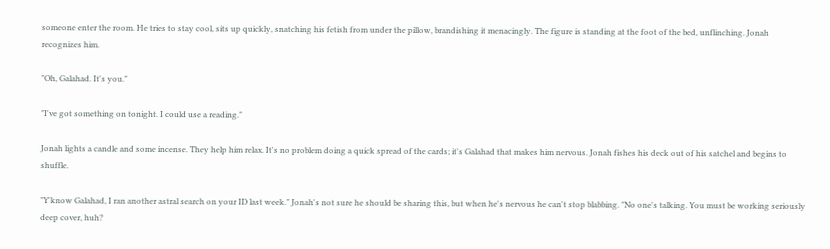someone enter the room. He tries to stay cool, sits up quickly, snatching his fetish from under the pillow, brandishing it menacingly. The figure is standing at the foot of the bed, unflinching. Jonah recognizes him.

"Oh, Galahad. It's you."

"I've got something on tonight. I could use a reading."

Jonah lights a candle and some incense. They help him relax. It's no problem doing a quick spread of the cards; it's Galahad that makes him nervous. Jonah fishes his deck out of his satchel and begins to shuffle.

"Y'know Galahad, I ran another astral search on your ID last week." Jonah's not sure he should be sharing this, but when he's nervous he can't stop blabbing. "No one's talking. You must be working seriously deep cover, huh?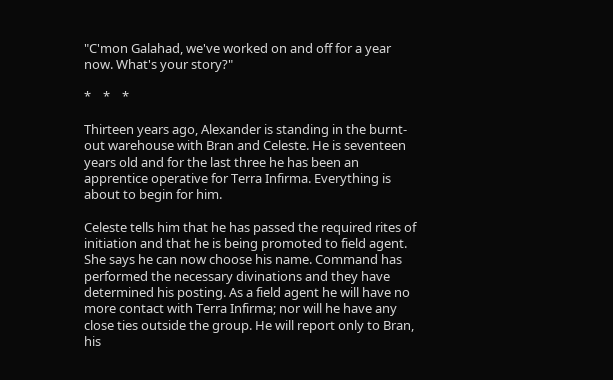"C'mon Galahad, we've worked on and off for a year now. What's your story?"

*    *    *

Thirteen years ago, Alexander is standing in the burnt-out warehouse with Bran and Celeste. He is seventeen years old and for the last three he has been an apprentice operative for Terra Infirma. Everything is about to begin for him.

Celeste tells him that he has passed the required rites of initiation and that he is being promoted to field agent. She says he can now choose his name. Command has performed the necessary divinations and they have determined his posting. As a field agent he will have no more contact with Terra Infirma; nor will he have any close ties outside the group. He will report only to Bran, his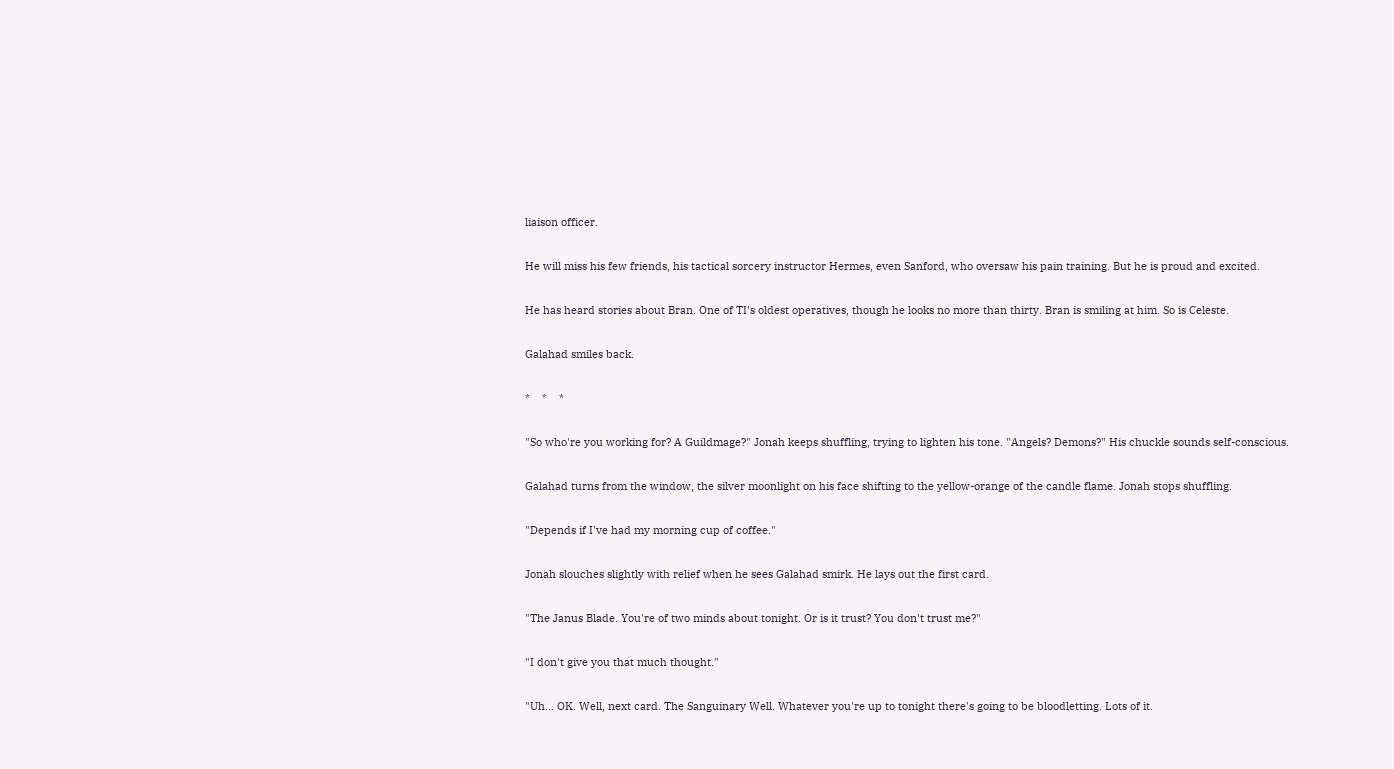liaison officer.

He will miss his few friends, his tactical sorcery instructor Hermes, even Sanford, who oversaw his pain training. But he is proud and excited.

He has heard stories about Bran. One of TI's oldest operatives, though he looks no more than thirty. Bran is smiling at him. So is Celeste.

Galahad smiles back.

*    *    *

"So who're you working for? A Guildmage?" Jonah keeps shuffling, trying to lighten his tone. "Angels? Demons?" His chuckle sounds self-conscious.

Galahad turns from the window, the silver moonlight on his face shifting to the yellow-orange of the candle flame. Jonah stops shuffling.

"Depends if I've had my morning cup of coffee."

Jonah slouches slightly with relief when he sees Galahad smirk. He lays out the first card.

"The Janus Blade. You're of two minds about tonight. Or is it trust? You don't trust me?"

"I don't give you that much thought."

"Uh... OK. Well, next card. The Sanguinary Well. Whatever you're up to tonight there's going to be bloodletting. Lots of it.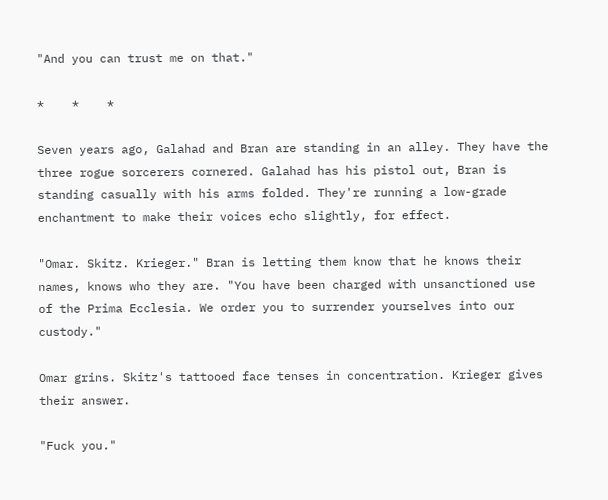"And you can trust me on that."

*    *    *

Seven years ago, Galahad and Bran are standing in an alley. They have the three rogue sorcerers cornered. Galahad has his pistol out, Bran is standing casually with his arms folded. They're running a low-grade enchantment to make their voices echo slightly, for effect.

"Omar. Skitz. Krieger." Bran is letting them know that he knows their names, knows who they are. "You have been charged with unsanctioned use of the Prima Ecclesia. We order you to surrender yourselves into our custody."

Omar grins. Skitz's tattooed face tenses in concentration. Krieger gives their answer.

"Fuck you."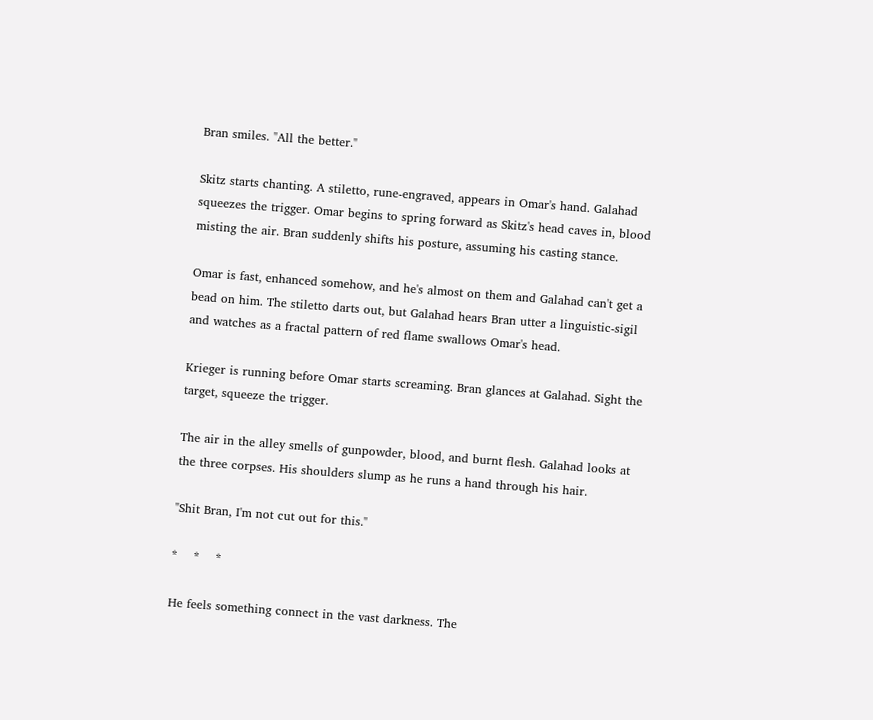Bran smiles. "All the better."

Skitz starts chanting. A stiletto, rune-engraved, appears in Omar's hand. Galahad squeezes the trigger. Omar begins to spring forward as Skitz's head caves in, blood misting the air. Bran suddenly shifts his posture, assuming his casting stance.

Omar is fast, enhanced somehow, and he's almost on them and Galahad can't get a bead on him. The stiletto darts out, but Galahad hears Bran utter a linguistic-sigil and watches as a fractal pattern of red flame swallows Omar's head.

Krieger is running before Omar starts screaming. Bran glances at Galahad. Sight the target, squeeze the trigger.

The air in the alley smells of gunpowder, blood, and burnt flesh. Galahad looks at the three corpses. His shoulders slump as he runs a hand through his hair.

"Shit Bran, I'm not cut out for this."

*    *    *

He feels something connect in the vast darkness. The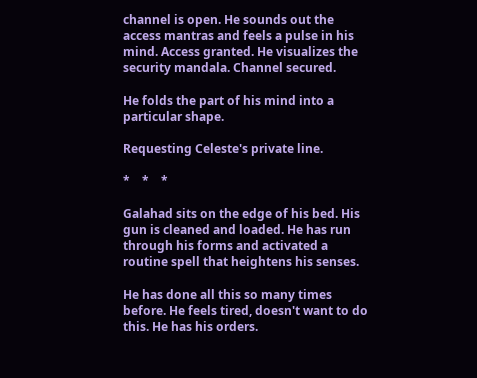channel is open. He sounds out the access mantras and feels a pulse in his mind. Access granted. He visualizes the security mandala. Channel secured.

He folds the part of his mind into a particular shape.

Requesting Celeste's private line.

*    *    *

Galahad sits on the edge of his bed. His gun is cleaned and loaded. He has run through his forms and activated a routine spell that heightens his senses.

He has done all this so many times before. He feels tired, doesn't want to do this. He has his orders.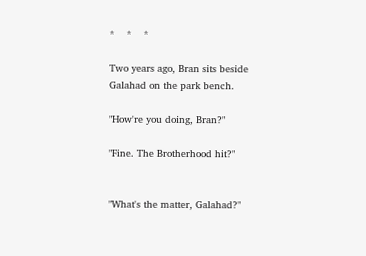*    *    *

Two years ago, Bran sits beside Galahad on the park bench.

"How're you doing, Bran?"

"Fine. The Brotherhood hit?"


"What's the matter, Galahad?"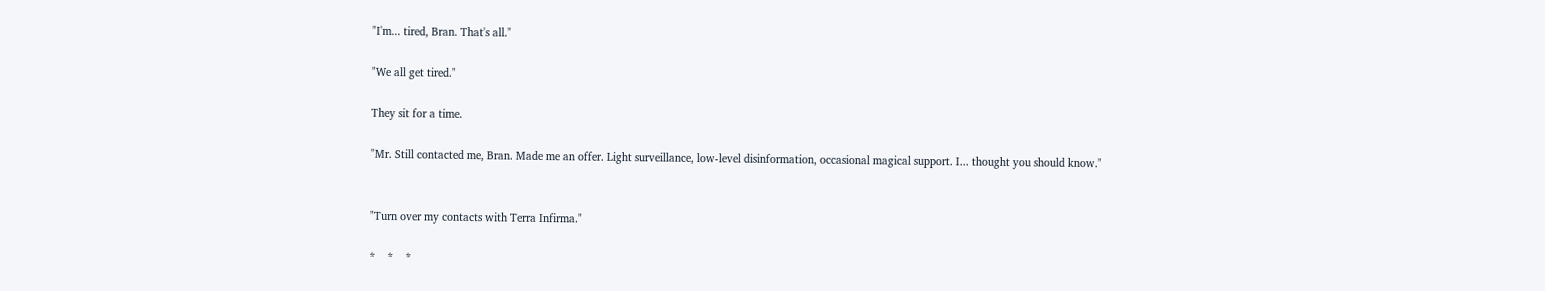"I'm... tired, Bran. That's all."

"We all get tired."

They sit for a time.

"Mr. Still contacted me, Bran. Made me an offer. Light surveillance, low-level disinformation, occasional magical support. I... thought you should know."


"Turn over my contacts with Terra Infirma."

*    *    *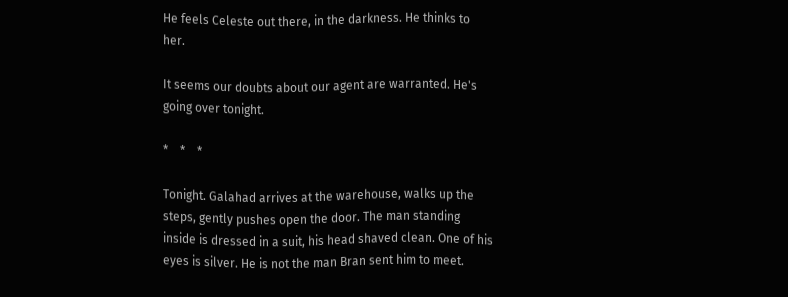He feels Celeste out there, in the darkness. He thinks to her.

It seems our doubts about our agent are warranted. He's going over tonight.

*    *    *

Tonight. Galahad arrives at the warehouse, walks up the steps, gently pushes open the door. The man standing inside is dressed in a suit, his head shaved clean. One of his eyes is silver. He is not the man Bran sent him to meet.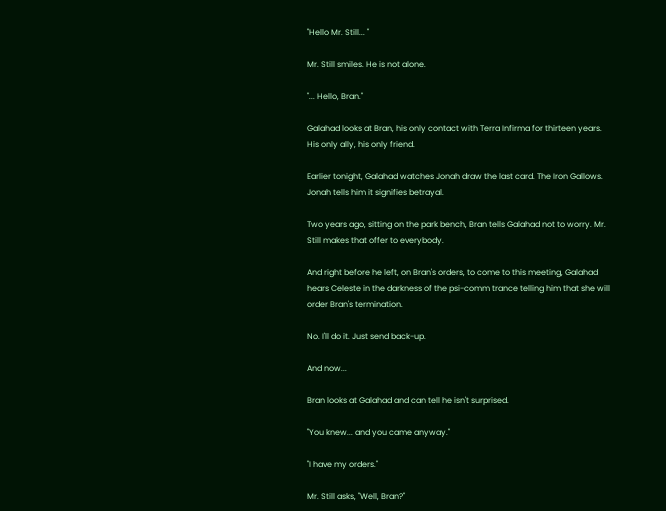"Hello Mr. Still... "

Mr. Still smiles. He is not alone.

"... Hello, Bran."

Galahad looks at Bran, his only contact with Terra Infirma for thirteen years. His only ally, his only friend.

Earlier tonight, Galahad watches Jonah draw the last card. The Iron Gallows. Jonah tells him it signifies betrayal.

Two years ago, sitting on the park bench, Bran tells Galahad not to worry. Mr. Still makes that offer to everybody.

And right before he left, on Bran's orders, to come to this meeting, Galahad hears Celeste in the darkness of the psi-comm trance telling him that she will order Bran's termination.

No. I'll do it. Just send back-up.

And now...

Bran looks at Galahad and can tell he isn't surprised.

"You knew... and you came anyway."

"I have my orders."

Mr. Still asks, "Well, Bran?"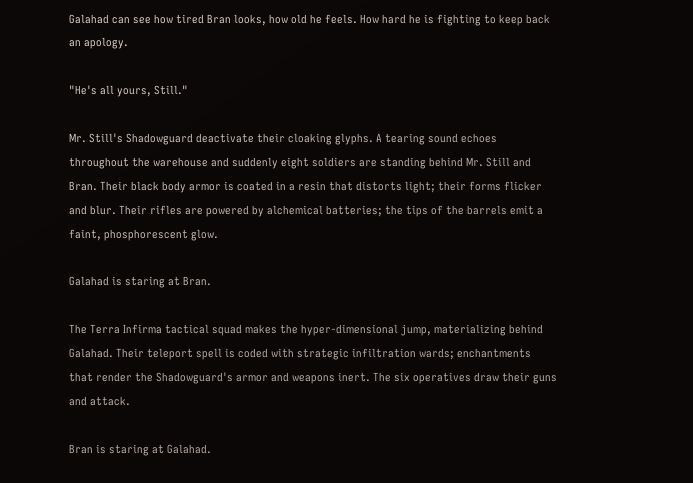Galahad can see how tired Bran looks, how old he feels. How hard he is fighting to keep back an apology.

"He's all yours, Still."

Mr. Still's Shadowguard deactivate their cloaking glyphs. A tearing sound echoes throughout the warehouse and suddenly eight soldiers are standing behind Mr. Still and Bran. Their black body armor is coated in a resin that distorts light; their forms flicker and blur. Their rifles are powered by alchemical batteries; the tips of the barrels emit a faint, phosphorescent glow.

Galahad is staring at Bran.

The Terra Infirma tactical squad makes the hyper-dimensional jump, materializing behind Galahad. Their teleport spell is coded with strategic infiltration wards; enchantments that render the Shadowguard's armor and weapons inert. The six operatives draw their guns and attack.

Bran is staring at Galahad.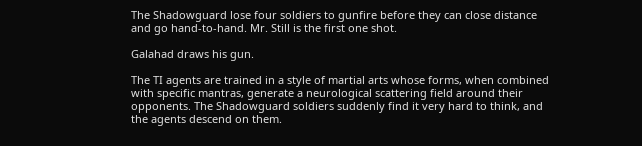The Shadowguard lose four soldiers to gunfire before they can close distance and go hand-to-hand. Mr. Still is the first one shot.

Galahad draws his gun.

The TI agents are trained in a style of martial arts whose forms, when combined with specific mantras, generate a neurological scattering field around their opponents. The Shadowguard soldiers suddenly find it very hard to think, and the agents descend on them.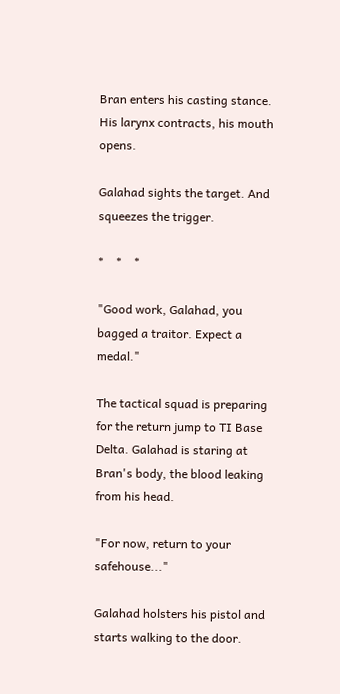Bran enters his casting stance. His larynx contracts, his mouth opens.

Galahad sights the target. And squeezes the trigger.

*    *    *

"Good work, Galahad, you bagged a traitor. Expect a medal."

The tactical squad is preparing for the return jump to TI Base Delta. Galahad is staring at Bran's body, the blood leaking from his head.

"For now, return to your safehouse..."

Galahad holsters his pistol and starts walking to the door.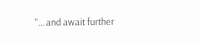"... and await further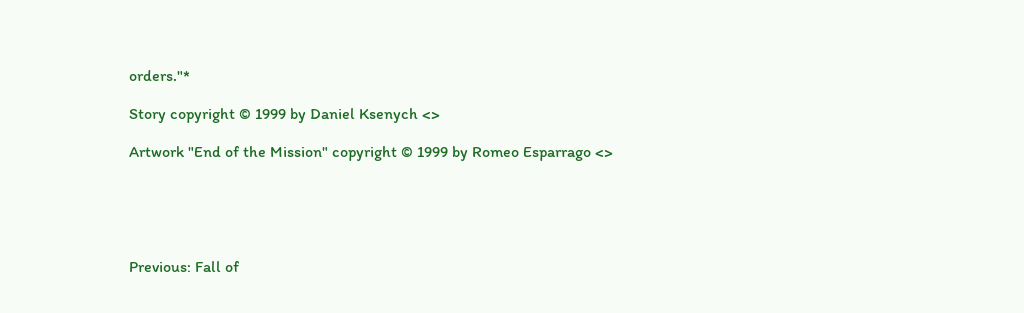orders."*

Story copyright © 1999 by Daniel Ksenych <>

Artwork "End of the Mission" copyright © 1999 by Romeo Esparrago <>





Previous: Fall of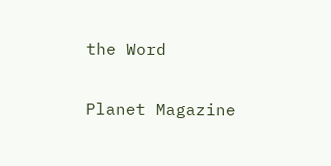the Word

Planet Magazine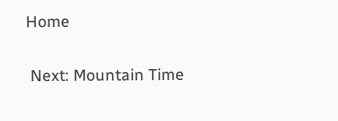Home

 Next: Mountain Time